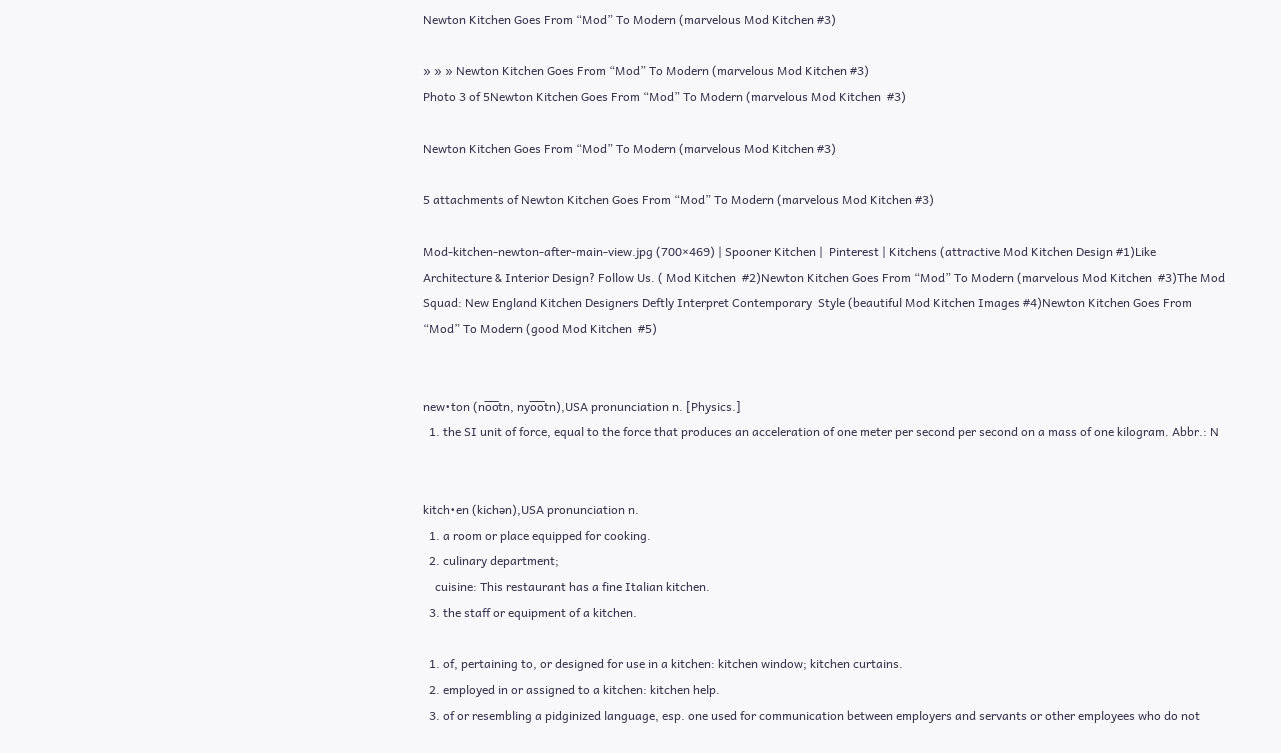Newton Kitchen Goes From “Mod” To Modern (marvelous Mod Kitchen #3)

» » » Newton Kitchen Goes From “Mod” To Modern (marvelous Mod Kitchen #3)
Photo 3 of 5Newton Kitchen Goes From “Mod” To Modern (marvelous Mod Kitchen  #3)

Newton Kitchen Goes From “Mod” To Modern (marvelous Mod Kitchen #3)

5 attachments of Newton Kitchen Goes From “Mod” To Modern (marvelous Mod Kitchen #3)

Mod-kitchen-newton-after-main-view.jpg (700×469) | Spooner Kitchen |  Pinterest | Kitchens (attractive Mod Kitchen Design #1)Like Architecture & Interior Design? Follow Us. ( Mod Kitchen  #2)Newton Kitchen Goes From “Mod” To Modern (marvelous Mod Kitchen  #3)The Mod Squad: New England Kitchen Designers Deftly Interpret Contemporary  Style (beautiful Mod Kitchen Images #4)Newton Kitchen Goes From “Mod” To Modern (good Mod Kitchen  #5)


new•ton (no̅o̅tn, nyo̅o̅tn),USA pronunciation n. [Physics.]
  1. the SI unit of force, equal to the force that produces an acceleration of one meter per second per second on a mass of one kilogram. Abbr.: N


kitch•en (kichən),USA pronunciation n.
  1. a room or place equipped for cooking.
  2. culinary department;
    cuisine: This restaurant has a fine Italian kitchen.
  3. the staff or equipment of a kitchen.

  1. of, pertaining to, or designed for use in a kitchen: kitchen window; kitchen curtains.
  2. employed in or assigned to a kitchen: kitchen help.
  3. of or resembling a pidginized language, esp. one used for communication between employers and servants or other employees who do not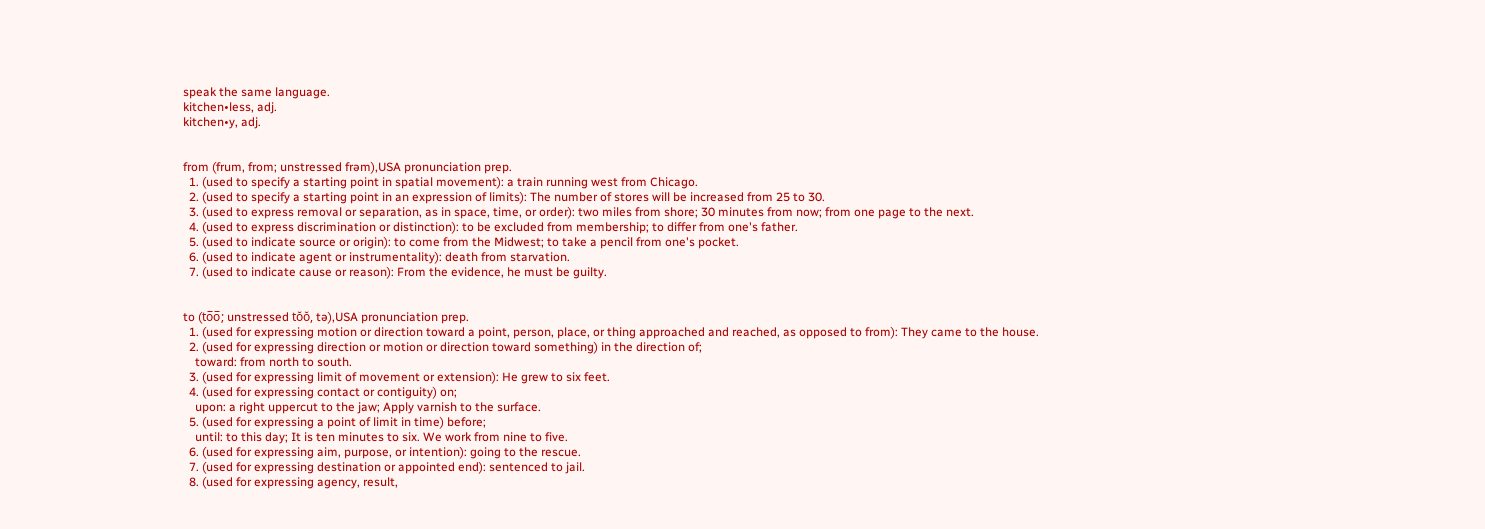speak the same language.
kitchen•less, adj.
kitchen•y, adj.


from (frum, from; unstressed frəm),USA pronunciation prep.
  1. (used to specify a starting point in spatial movement): a train running west from Chicago.
  2. (used to specify a starting point in an expression of limits): The number of stores will be increased from 25 to 30.
  3. (used to express removal or separation, as in space, time, or order): two miles from shore; 30 minutes from now; from one page to the next.
  4. (used to express discrimination or distinction): to be excluded from membership; to differ from one's father.
  5. (used to indicate source or origin): to come from the Midwest; to take a pencil from one's pocket.
  6. (used to indicate agent or instrumentality): death from starvation.
  7. (used to indicate cause or reason): From the evidence, he must be guilty.


to (to̅o̅; unstressed tŏŏ, tə),USA pronunciation prep.
  1. (used for expressing motion or direction toward a point, person, place, or thing approached and reached, as opposed to from): They came to the house.
  2. (used for expressing direction or motion or direction toward something) in the direction of;
    toward: from north to south.
  3. (used for expressing limit of movement or extension): He grew to six feet.
  4. (used for expressing contact or contiguity) on;
    upon: a right uppercut to the jaw; Apply varnish to the surface.
  5. (used for expressing a point of limit in time) before;
    until: to this day; It is ten minutes to six. We work from nine to five.
  6. (used for expressing aim, purpose, or intention): going to the rescue.
  7. (used for expressing destination or appointed end): sentenced to jail.
  8. (used for expressing agency, result,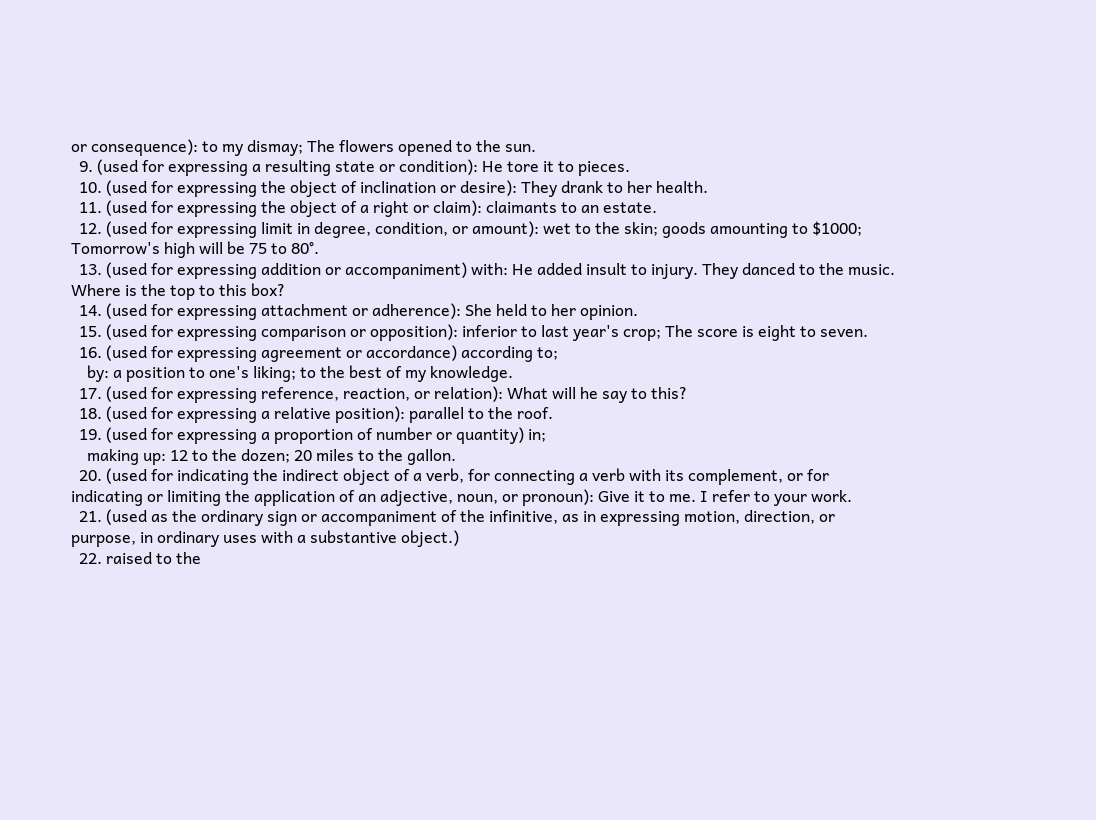or consequence): to my dismay; The flowers opened to the sun.
  9. (used for expressing a resulting state or condition): He tore it to pieces.
  10. (used for expressing the object of inclination or desire): They drank to her health.
  11. (used for expressing the object of a right or claim): claimants to an estate.
  12. (used for expressing limit in degree, condition, or amount): wet to the skin; goods amounting to $1000; Tomorrow's high will be 75 to 80°.
  13. (used for expressing addition or accompaniment) with: He added insult to injury. They danced to the music. Where is the top to this box?
  14. (used for expressing attachment or adherence): She held to her opinion.
  15. (used for expressing comparison or opposition): inferior to last year's crop; The score is eight to seven.
  16. (used for expressing agreement or accordance) according to;
    by: a position to one's liking; to the best of my knowledge.
  17. (used for expressing reference, reaction, or relation): What will he say to this?
  18. (used for expressing a relative position): parallel to the roof.
  19. (used for expressing a proportion of number or quantity) in;
    making up: 12 to the dozen; 20 miles to the gallon.
  20. (used for indicating the indirect object of a verb, for connecting a verb with its complement, or for indicating or limiting the application of an adjective, noun, or pronoun): Give it to me. I refer to your work.
  21. (used as the ordinary sign or accompaniment of the infinitive, as in expressing motion, direction, or purpose, in ordinary uses with a substantive object.)
  22. raised to the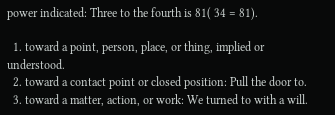power indicated: Three to the fourth is 81( 34 = 81).

  1. toward a point, person, place, or thing, implied or understood.
  2. toward a contact point or closed position: Pull the door to.
  3. toward a matter, action, or work: We turned to with a will.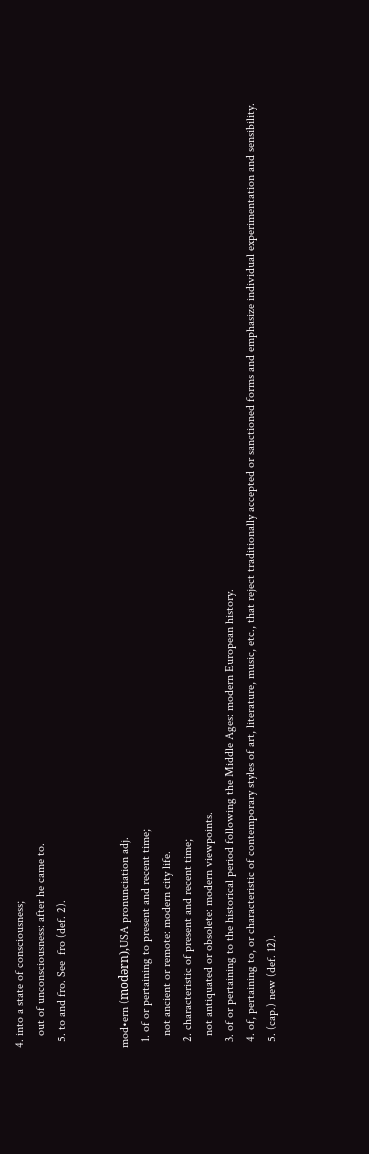4. into a state of consciousness;
    out of unconsciousness: after he came to.
  5. to and fro. See  fro (def. 2).


mod•ern (modərn),USA pronunciation adj.
  1. of or pertaining to present and recent time;
    not ancient or remote: modern city life.
  2. characteristic of present and recent time;
    not antiquated or obsolete: modern viewpoints.
  3. of or pertaining to the historical period following the Middle Ages: modern European history.
  4. of, pertaining to, or characteristic of contemporary styles of art, literature, music, etc., that reject traditionally accepted or sanctioned forms and emphasize individual experimentation and sensibility.
  5. (cap.) new (def. 12).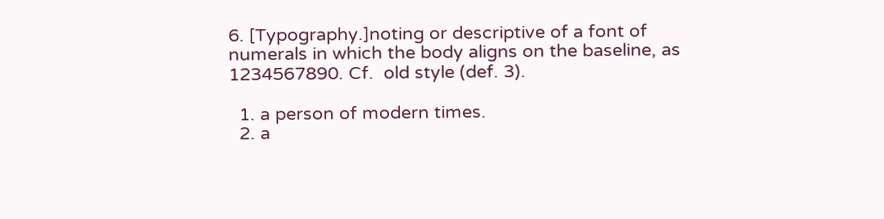6. [Typography.]noting or descriptive of a font of numerals in which the body aligns on the baseline, as  1234567890. Cf.  old style (def. 3).

  1. a person of modern times.
  2. a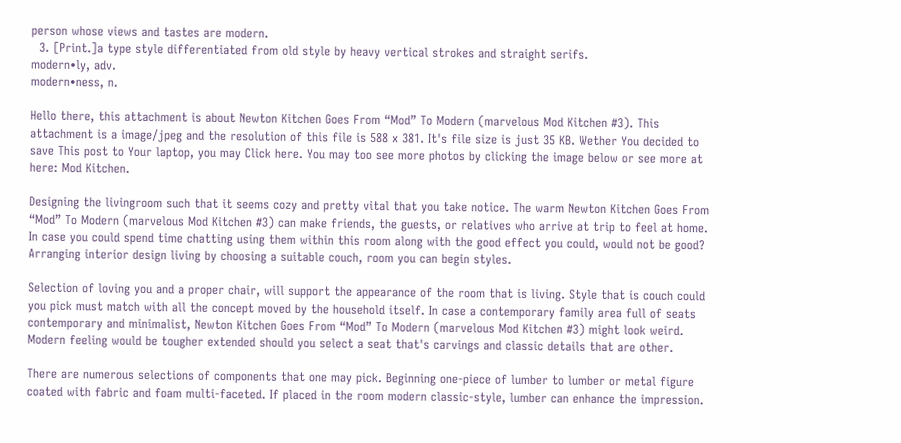person whose views and tastes are modern.
  3. [Print.]a type style differentiated from old style by heavy vertical strokes and straight serifs.
modern•ly, adv.
modern•ness, n.

Hello there, this attachment is about Newton Kitchen Goes From “Mod” To Modern (marvelous Mod Kitchen #3). This attachment is a image/jpeg and the resolution of this file is 588 x 381. It's file size is just 35 KB. Wether You decided to save This post to Your laptop, you may Click here. You may too see more photos by clicking the image below or see more at here: Mod Kitchen.

Designing the livingroom such that it seems cozy and pretty vital that you take notice. The warm Newton Kitchen Goes From “Mod” To Modern (marvelous Mod Kitchen #3) can make friends, the guests, or relatives who arrive at trip to feel at home. In case you could spend time chatting using them within this room along with the good effect you could, would not be good? Arranging interior design living by choosing a suitable couch, room you can begin styles.

Selection of loving you and a proper chair, will support the appearance of the room that is living. Style that is couch could you pick must match with all the concept moved by the household itself. In case a contemporary family area full of seats contemporary and minimalist, Newton Kitchen Goes From “Mod” To Modern (marvelous Mod Kitchen #3) might look weird. Modern feeling would be tougher extended should you select a seat that's carvings and classic details that are other.

There are numerous selections of components that one may pick. Beginning one-piece of lumber to lumber or metal figure coated with fabric and foam multi-faceted. If placed in the room modern classic-style, lumber can enhance the impression.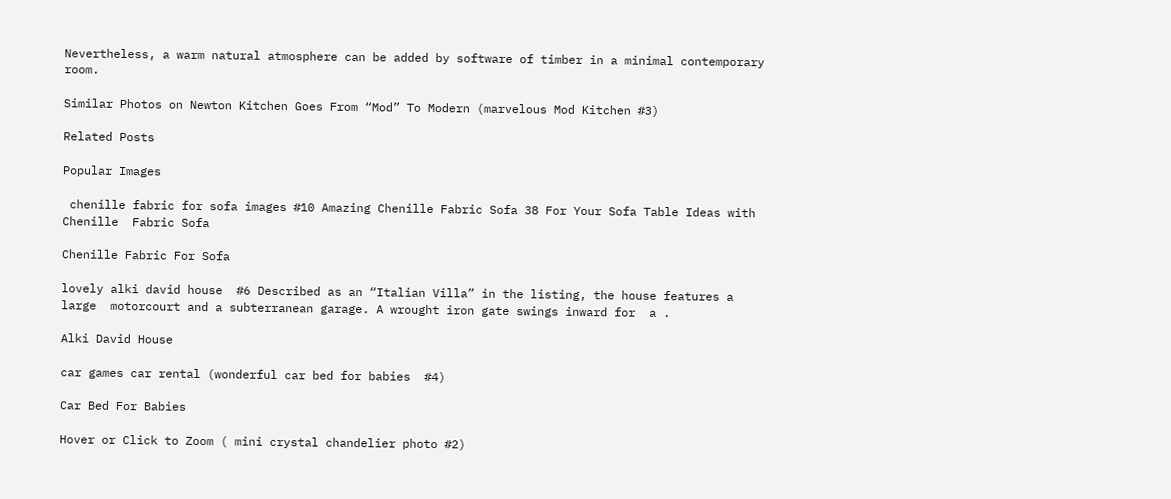Nevertheless, a warm natural atmosphere can be added by software of timber in a minimal contemporary room.

Similar Photos on Newton Kitchen Goes From “Mod” To Modern (marvelous Mod Kitchen #3)

Related Posts

Popular Images

 chenille fabric for sofa images #10 Amazing Chenille Fabric Sofa 38 For Your Sofa Table Ideas with Chenille  Fabric Sofa

Chenille Fabric For Sofa

lovely alki david house  #6 Described as an “Italian Villa” in the listing, the house features a large  motorcourt and a subterranean garage. A wrought iron gate swings inward for  a .

Alki David House

car games car rental (wonderful car bed for babies  #4)

Car Bed For Babies

Hover or Click to Zoom ( mini crystal chandelier photo #2)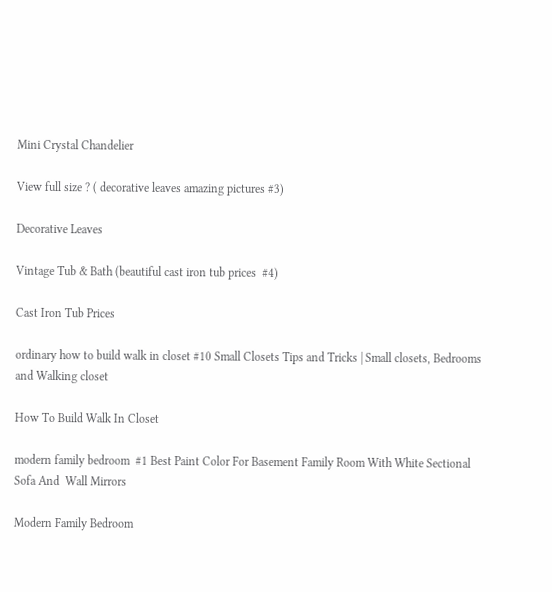Mini Crystal Chandelier

View full size ? ( decorative leaves amazing pictures #3)

Decorative Leaves

Vintage Tub & Bath (beautiful cast iron tub prices  #4)

Cast Iron Tub Prices

ordinary how to build walk in closet #10 Small Closets Tips and Tricks | Small closets, Bedrooms and Walking closet

How To Build Walk In Closet

modern family bedroom  #1 Best Paint Color For Basement Family Room With White Sectional Sofa And  Wall Mirrors

Modern Family Bedroom